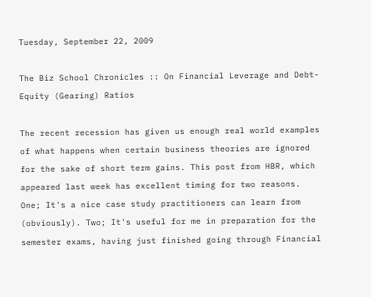Tuesday, September 22, 2009

The Biz School Chronicles :: On Financial Leverage and Debt-Equity (Gearing) Ratios

The recent recession has given us enough real world examples of what happens when certain business theories are ignored for the sake of short term gains. This post from HBR, which appeared last week has excellent timing for two reasons. One; It's a nice case study practitioners can learn from (obviously). Two; It's useful for me in preparation for the semester exams, having just finished going through Financial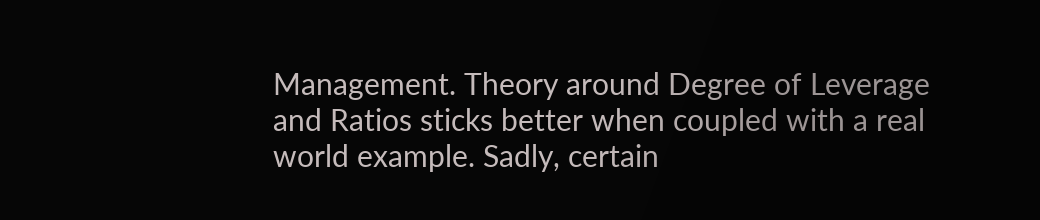Management. Theory around Degree of Leverage and Ratios sticks better when coupled with a real world example. Sadly, certain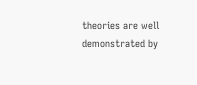theories are well demonstrated by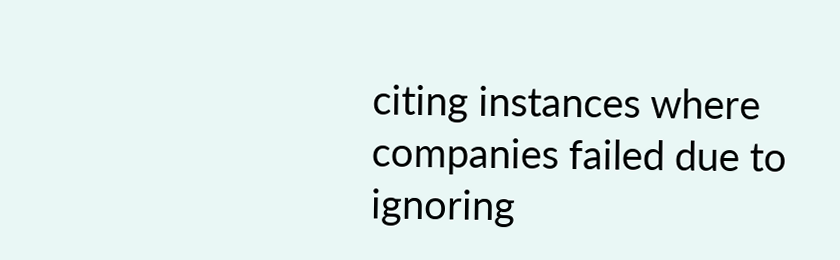citing instances where companies failed due to ignoring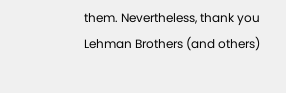them. Nevertheless, thank you Lehman Brothers (and others)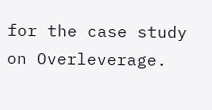for the case study on Overleverage.